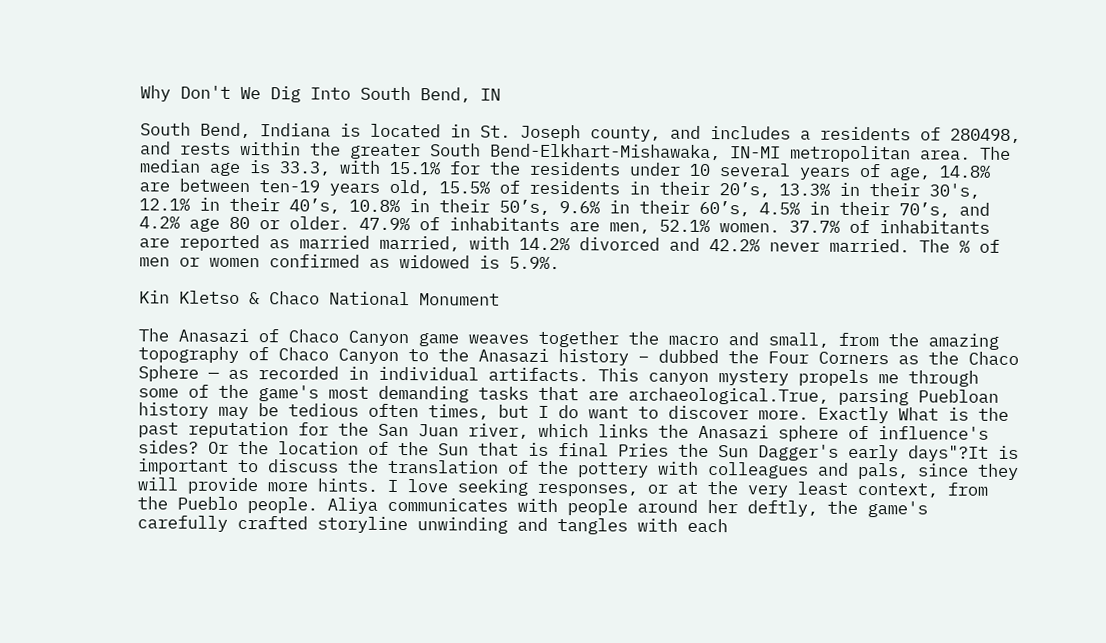Why Don't We Dig Into South Bend, IN

South Bend, Indiana is located in St. Joseph county, and includes a residents of 280498, and rests within the greater South Bend-Elkhart-Mishawaka, IN-MI metropolitan area. The median age is 33.3, with 15.1% for the residents under 10 several years of age, 14.8% are between ten-19 years old, 15.5% of residents in their 20’s, 13.3% in their 30's, 12.1% in their 40’s, 10.8% in their 50’s, 9.6% in their 60’s, 4.5% in their 70’s, and 4.2% age 80 or older. 47.9% of inhabitants are men, 52.1% women. 37.7% of inhabitants are reported as married married, with 14.2% divorced and 42.2% never married. The % of men or women confirmed as widowed is 5.9%.

Kin Kletso & Chaco National Monument

The Anasazi of Chaco Canyon game weaves together the macro and small, from the amazing topography of Chaco Canyon to the Anasazi history – dubbed the Four Corners as the Chaco Sphere — as recorded in individual artifacts. This canyon mystery propels me through some of the game's most demanding tasks that are archaeological.True, parsing Puebloan history may be tedious often times, but I do want to discover more. Exactly What is the past reputation for the San Juan river, which links the Anasazi sphere of influence's sides? Or the location of the Sun that is final Pries the Sun Dagger's early days"?It is important to discuss the translation of the pottery with colleagues and pals, since they will provide more hints. I love seeking responses, or at the very least context, from the Pueblo people. Aliya communicates with people around her deftly, the game's carefully crafted storyline unwinding and tangles with each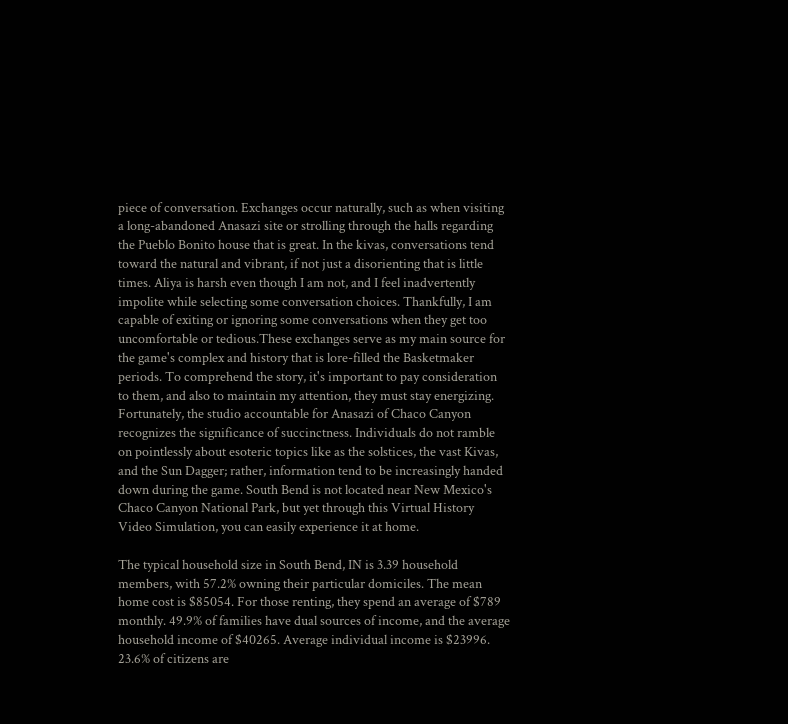piece of conversation. Exchanges occur naturally, such as when visiting a long-abandoned Anasazi site or strolling through the halls regarding the Pueblo Bonito house that is great. In the kivas, conversations tend toward the natural and vibrant, if not just a disorienting that is little times. Aliya is harsh even though I am not, and I feel inadvertently impolite while selecting some conversation choices. Thankfully, I am capable of exiting or ignoring some conversations when they get too uncomfortable or tedious.These exchanges serve as my main source for the game's complex and history that is lore-filled the Basketmaker periods. To comprehend the story, it's important to pay consideration to them, and also to maintain my attention, they must stay energizing. Fortunately, the studio accountable for Anasazi of Chaco Canyon recognizes the significance of succinctness. Individuals do not ramble on pointlessly about esoteric topics like as the solstices, the vast Kivas, and the Sun Dagger; rather, information tend to be increasingly handed down during the game. South Bend is not located near New Mexico's Chaco Canyon National Park, but yet through this Virtual History Video Simulation, you can easily experience it at home.

The typical household size in South Bend, IN is 3.39 household members, with 57.2% owning their particular domiciles. The mean home cost is $85054. For those renting, they spend an average of $789 monthly. 49.9% of families have dual sources of income, and the average household income of $40265. Average individual income is $23996. 23.6% of citizens are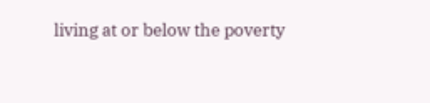living at or below the poverty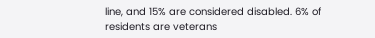line, and 15% are considered disabled. 6% of residents are veterans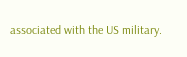associated with the US military.